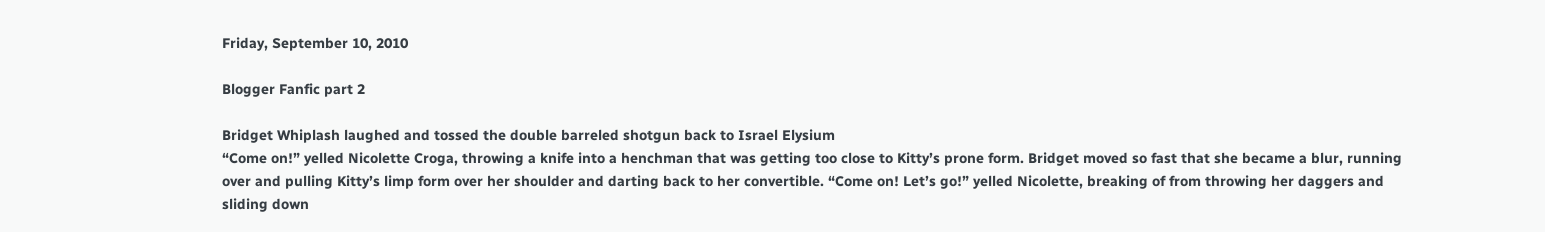Friday, September 10, 2010

Blogger Fanfic part 2

Bridget Whiplash laughed and tossed the double barreled shotgun back to Israel Elysium
“Come on!” yelled Nicolette Croga, throwing a knife into a henchman that was getting too close to Kitty’s prone form. Bridget moved so fast that she became a blur, running over and pulling Kitty’s limp form over her shoulder and darting back to her convertible. “Come on! Let’s go!” yelled Nicolette, breaking of from throwing her daggers and sliding down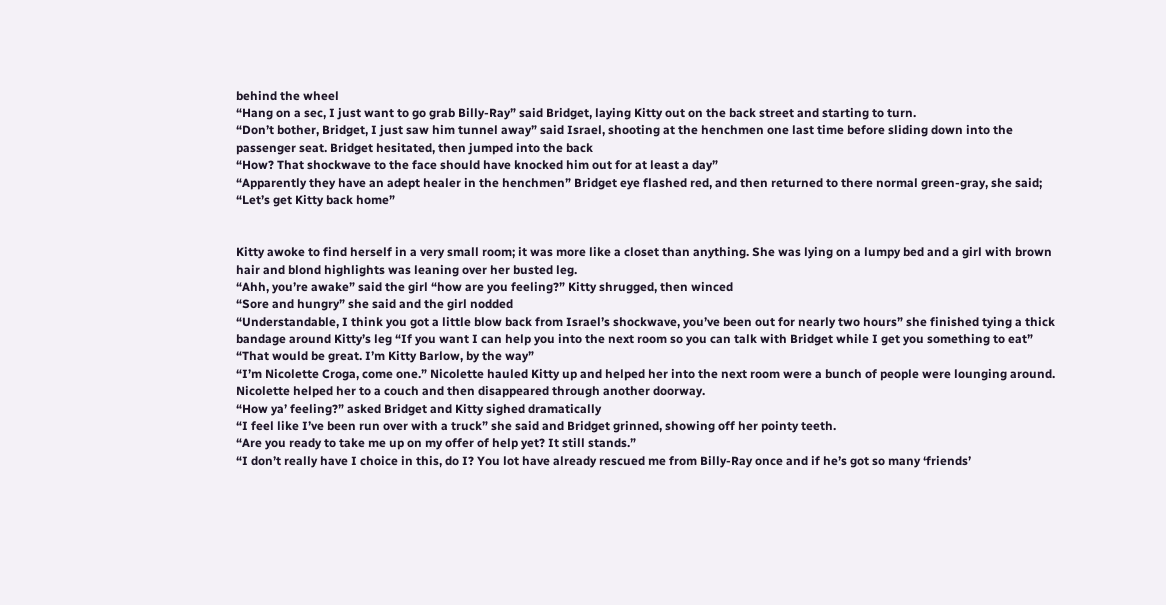behind the wheel
“Hang on a sec, I just want to go grab Billy-Ray” said Bridget, laying Kitty out on the back street and starting to turn.
“Don’t bother, Bridget, I just saw him tunnel away” said Israel, shooting at the henchmen one last time before sliding down into the passenger seat. Bridget hesitated, then jumped into the back
“How? That shockwave to the face should have knocked him out for at least a day”
“Apparently they have an adept healer in the henchmen” Bridget eye flashed red, and then returned to there normal green-gray, she said;
“Let’s get Kitty back home”


Kitty awoke to find herself in a very small room; it was more like a closet than anything. She was lying on a lumpy bed and a girl with brown hair and blond highlights was leaning over her busted leg.
“Ahh, you’re awake” said the girl “how are you feeling?” Kitty shrugged, then winced
“Sore and hungry” she said and the girl nodded
“Understandable, I think you got a little blow back from Israel’s shockwave, you’ve been out for nearly two hours” she finished tying a thick bandage around Kitty’s leg “If you want I can help you into the next room so you can talk with Bridget while I get you something to eat”
“That would be great. I’m Kitty Barlow, by the way”
“I’m Nicolette Croga, come one.” Nicolette hauled Kitty up and helped her into the next room were a bunch of people were lounging around. Nicolette helped her to a couch and then disappeared through another doorway.
“How ya’ feeling?” asked Bridget and Kitty sighed dramatically
“I feel like I’ve been run over with a truck” she said and Bridget grinned, showing off her pointy teeth.
“Are you ready to take me up on my offer of help yet? It still stands.”
“I don’t really have I choice in this, do I? You lot have already rescued me from Billy-Ray once and if he’s got so many ‘friends’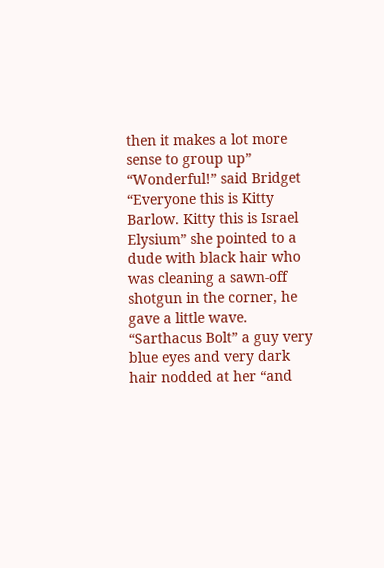then it makes a lot more sense to group up”
“Wonderful!” said Bridget “Everyone this is Kitty Barlow. Kitty this is Israel Elysium” she pointed to a dude with black hair who was cleaning a sawn-off shotgun in the corner, he gave a little wave. “Sarthacus Bolt” a guy very blue eyes and very dark hair nodded at her “and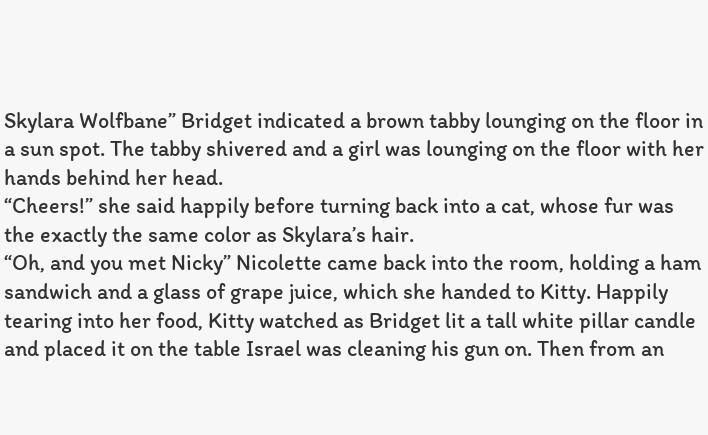Skylara Wolfbane” Bridget indicated a brown tabby lounging on the floor in a sun spot. The tabby shivered and a girl was lounging on the floor with her hands behind her head.
“Cheers!” she said happily before turning back into a cat, whose fur was the exactly the same color as Skylara’s hair.
“Oh, and you met Nicky” Nicolette came back into the room, holding a ham sandwich and a glass of grape juice, which she handed to Kitty. Happily tearing into her food, Kitty watched as Bridget lit a tall white pillar candle and placed it on the table Israel was cleaning his gun on. Then from an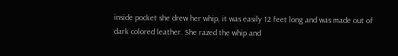inside pocket she drew her whip, it was easily 12 feet long and was made out of dark colored leather. She razed the whip and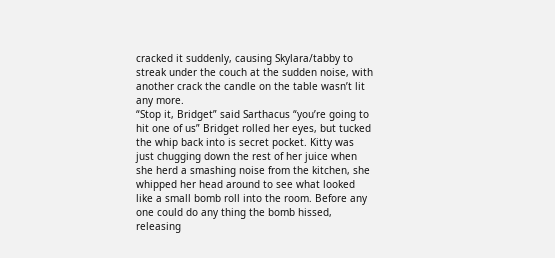cracked it suddenly, causing Skylara/tabby to streak under the couch at the sudden noise, with another crack the candle on the table wasn’t lit any more.
“Stop it, Bridget” said Sarthacus “you’re going to hit one of us” Bridget rolled her eyes, but tucked the whip back into is secret pocket. Kitty was just chugging down the rest of her juice when she herd a smashing noise from the kitchen, she whipped her head around to see what looked like a small bomb roll into the room. Before any one could do any thing the bomb hissed, releasing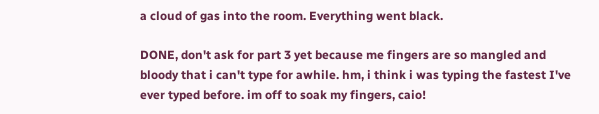a cloud of gas into the room. Everything went black.

DONE, don't ask for part 3 yet because me fingers are so mangled and bloody that i can't type for awhile. hm, i think i was typing the fastest I've ever typed before. im off to soak my fingers, caio!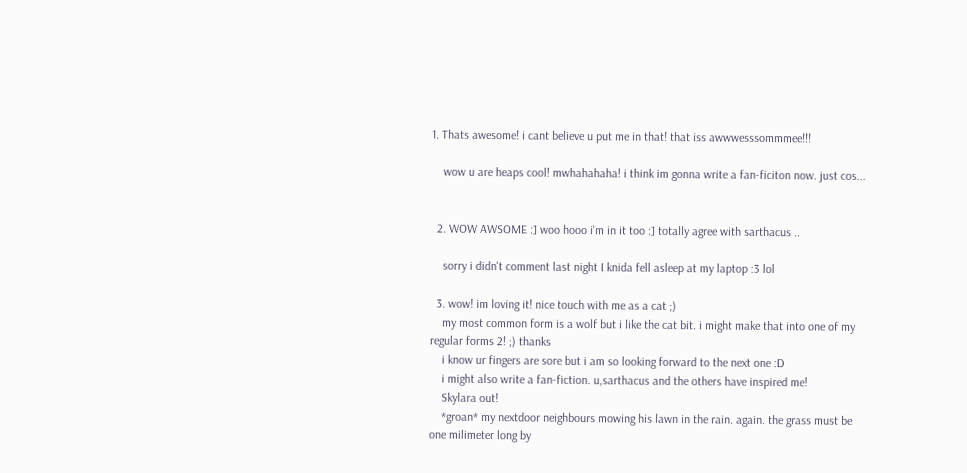1. Thats awesome! i cant believe u put me in that! that iss awwwesssommmee!!!

    wow u are heaps cool! mwhahahaha! i think im gonna write a fan-ficiton now. just cos...


  2. WOW AWSOME :] woo hooo i'm in it too :] totally agree with sarthacus ..

    sorry i didn't comment last night I knida fell asleep at my laptop :3 lol

  3. wow! im loving it! nice touch with me as a cat ;)
    my most common form is a wolf but i like the cat bit. i might make that into one of my regular forms 2! ;) thanks
    i know ur fingers are sore but i am so looking forward to the next one :D
    i might also write a fan-fiction. u,sarthacus and the others have inspired me!
    Skylara out!
    *groan* my nextdoor neighbours mowing his lawn in the rain. again. the grass must be one milimeter long by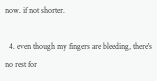now. if not shorter.

  4. even though my fingers are bleeding, there's no rest for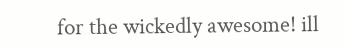for the wickedly awesome! ill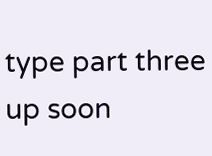type part three up soon